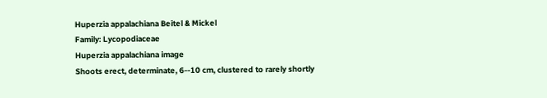Huperzia appalachiana Beitel & Mickel
Family: Lycopodiaceae
Huperzia appalachiana image
Shoots erect, determinate, 6--10 cm, clustered to rarely shortly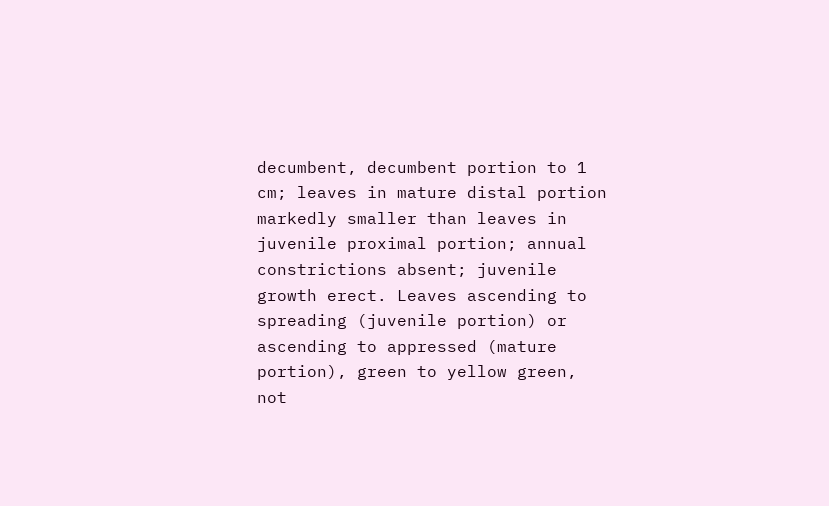decumbent, decumbent portion to 1 cm; leaves in mature distal portion markedly smaller than leaves in juvenile proximal portion; annual constrictions absent; juvenile growth erect. Leaves ascending to spreading (juvenile portion) or ascending to appressed (mature portion), green to yellow green, not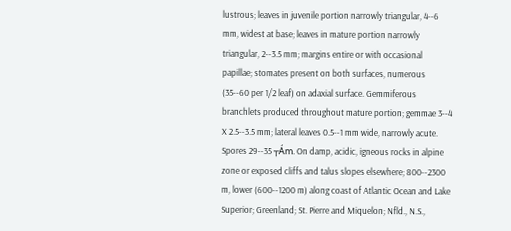lustrous; leaves in juvenile portion narrowly triangular, 4--6 mm, widest at base; leaves in mature portion narrowly triangular, 2--3.5 mm; margins entire or with occasional papillae; stomates present on both surfaces, numerous (35--60 per 1/2 leaf) on adaxial surface. Gemmiferous branchlets produced throughout mature portion; gemmae 3--4 X 2.5--3.5 mm; lateral leaves 0.5--1 mm wide, narrowly acute. Spores 29--35 ┬Ám. On damp, acidic, igneous rocks in alpine zone or exposed cliffs and talus slopes elsewhere; 800--2300 m, lower (600--1200 m) along coast of Atlantic Ocean and Lake Superior; Greenland; St. Pierre and Miquelon; Nfld., N.S.,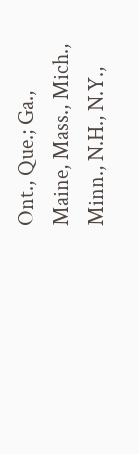Ont., Que.; Ga., Maine, Mass., Mich., Minn., N.H., N.Y.,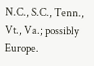N.C., S.C., Tenn., Vt., Va.; possibly Europe.